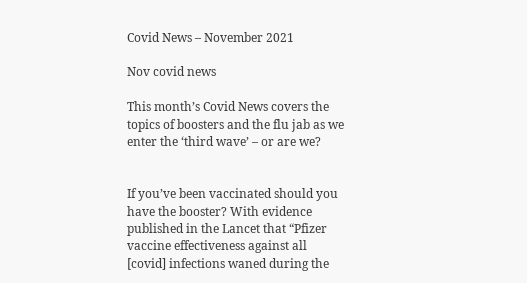Covid News – November 2021

Nov covid news

This month’s Covid News covers the topics of boosters and the flu jab as we enter the ‘third wave’ – or are we?


If you’ve been vaccinated should you have the booster? With evidence published in the Lancet that “Pfizer vaccine effectiveness against all [covid] infections waned during the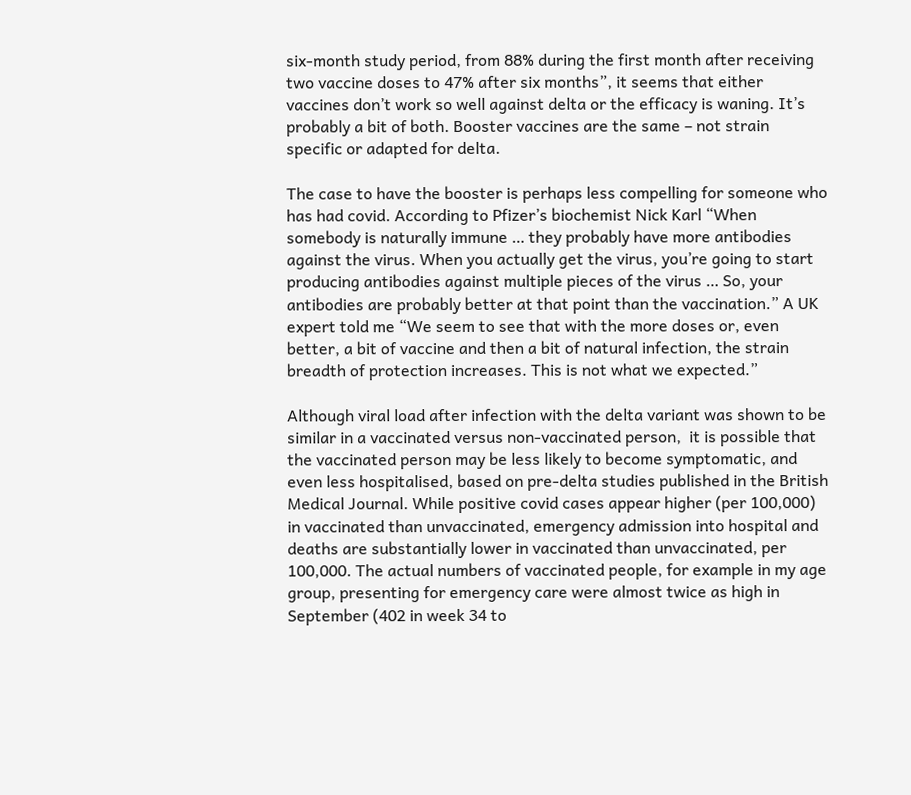six-month study period, from 88% during the first month after receiving two vaccine doses to 47% after six months”, it seems that either vaccines don’t work so well against delta or the efficacy is waning. It’s probably a bit of both. Booster vaccines are the same – not strain specific or adapted for delta.

The case to have the booster is perhaps less compelling for someone who has had covid. According to Pfizer’s biochemist Nick Karl “When somebody is naturally immune … they probably have more antibodies against the virus. When you actually get the virus, you’re going to start producing antibodies against multiple pieces of the virus … So, your antibodies are probably better at that point than the vaccination.” A UK expert told me “We seem to see that with the more doses or, even better, a bit of vaccine and then a bit of natural infection, the strain breadth of protection increases. This is not what we expected.”

Although viral load after infection with the delta variant was shown to be similar in a vaccinated versus non-vaccinated person,  it is possible that the vaccinated person may be less likely to become symptomatic, and even less hospitalised, based on pre-delta studies published in the British Medical Journal. While positive covid cases appear higher (per 100,000) in vaccinated than unvaccinated, emergency admission into hospital and deaths are substantially lower in vaccinated than unvaccinated, per 100,000. The actual numbers of vaccinated people, for example in my age group, presenting for emergency care were almost twice as high in September (402 in week 34 to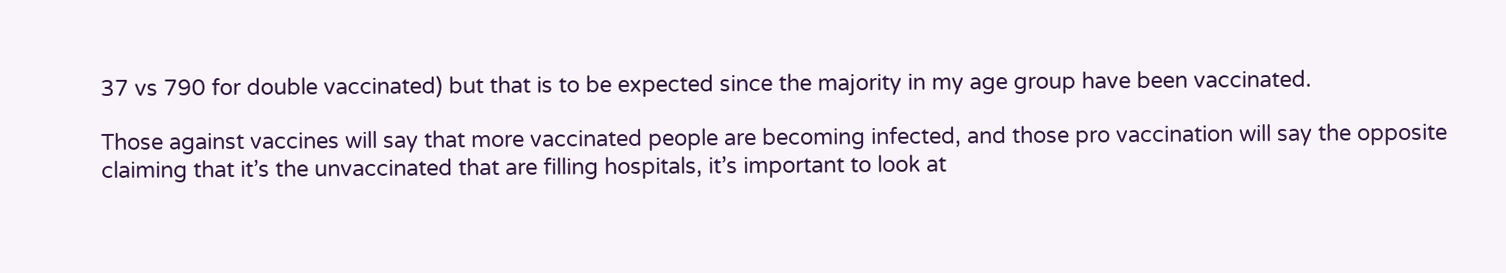37 vs 790 for double vaccinated) but that is to be expected since the majority in my age group have been vaccinated.

Those against vaccines will say that more vaccinated people are becoming infected, and those pro vaccination will say the opposite claiming that it’s the unvaccinated that are filling hospitals, it’s important to look at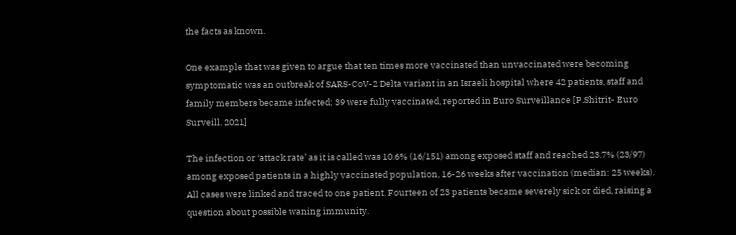the facts as known.

One example that was given to argue that ten times more vaccinated than unvaccinated were becoming symptomatic was an outbreak of SARS-CoV-2 Delta variant in an Israeli hospital where 42 patients, staff and family members became infected; 39 were fully vaccinated, reported in Euro Surveillance [P.Shitrit- Euro Surveill. 2021]

The infection or ‘attack rate’ as it is called was 10.6% (16/151) among exposed staff and reached 23.7% (23/97) among exposed patients in a highly vaccinated population, 16-26 weeks after vaccination (median: 25 weeks). All cases were linked and traced to one patient. Fourteen of 23 patients became severely sick or died, raising a question about possible waning immunity.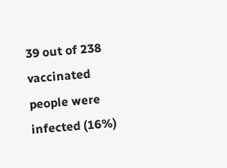39 out of 238 vaccinated people were infected (16%)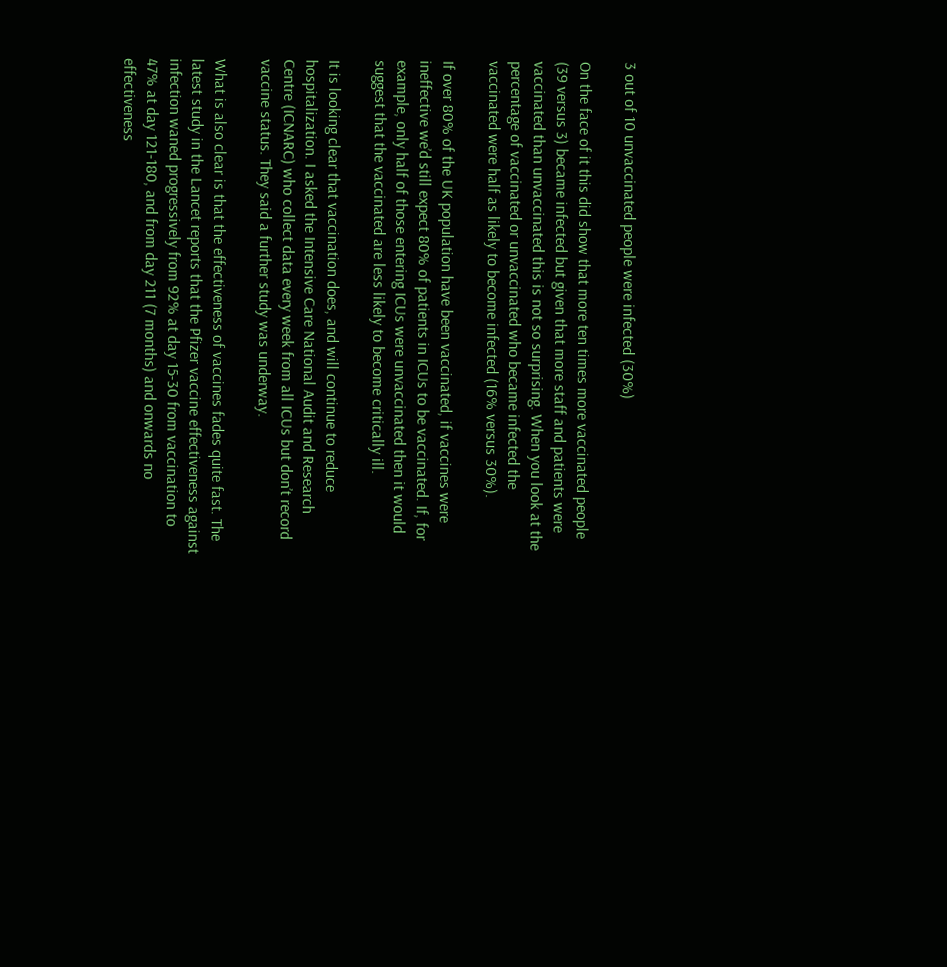3 out of 10 unvaccinated people were infected (30%)

On the face of it this did show that more ten times more vaccinated people (39 versus 3) became infected but given that more staff and patients were vaccinated than unvaccinated this is not so surprising. When you look at the percentage of vaccinated or unvaccinated who became infected the vaccinated were half as likely to become infected (16% versus 30%).

If over 80% of the UK population have been vaccinated, if vaccines were ineffective we’d still expect 80% of patients in ICUs to be vaccinated. If, for example, only half of those entering ICUs were unvaccinated then it would suggest that the vaccinated are less likely to become critically ill.

It is looking clear that vaccination does, and will continue to reduce hospitalization. I asked the Intensive Care National Audit and Research Centre (ICNARC) who collect data every week from all ICUs but don’t record vaccine status. They said a further study was underway.

What is also clear is that the effectiveness of vaccines fades quite fast. The latest study in the Lancet reports that the Pfizer vaccine effectiveness against infection waned progressively from 92% at day 15-30 from vaccination to 47% at day 121-180, and from day 211 (7 months) and onwards no effectiveness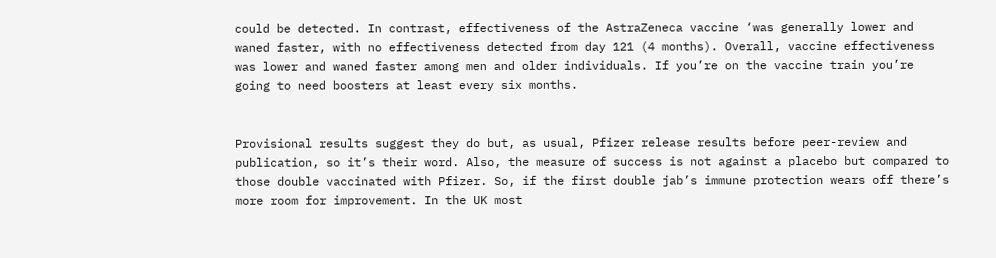could be detected. In contrast, effectiveness of the AstraZeneca vaccine ‘was generally lower and waned faster, with no effectiveness detected from day 121 (4 months). Overall, vaccine effectiveness was lower and waned faster among men and older individuals. If you’re on the vaccine train you’re going to need boosters at least every six months.


Provisional results suggest they do but, as usual, Pfizer release results before peer-review and publication, so it’s their word. Also, the measure of success is not against a placebo but compared to those double vaccinated with Pfizer. So, if the first double jab’s immune protection wears off there’s more room for improvement. In the UK most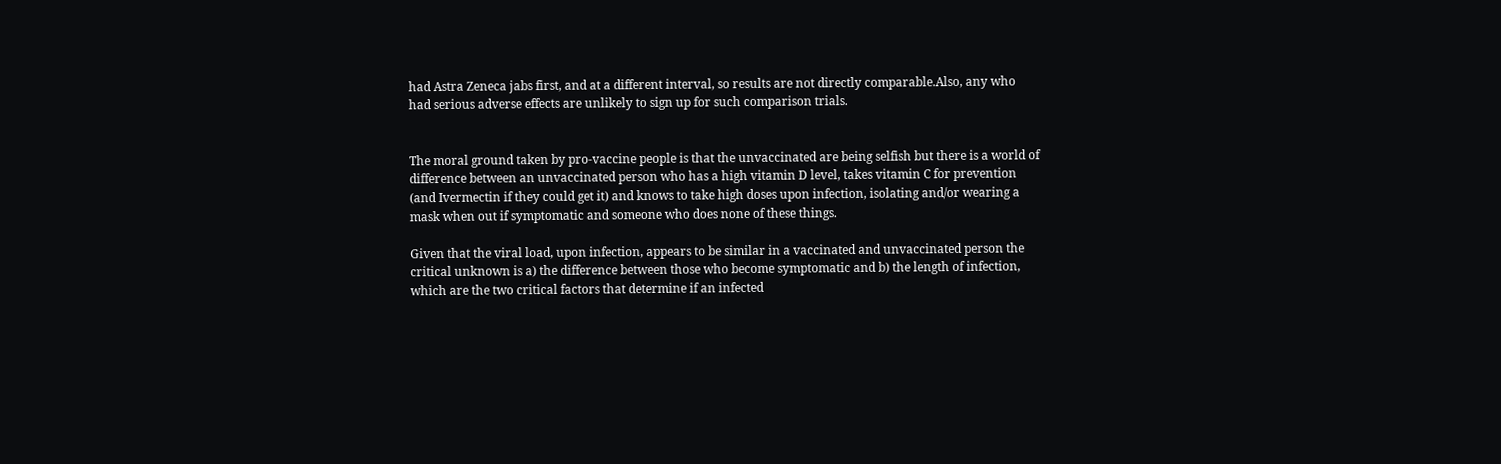had Astra Zeneca jabs first, and at a different interval, so results are not directly comparable.Also, any who had serious adverse effects are unlikely to sign up for such comparison trials.


The moral ground taken by pro-vaccine people is that the unvaccinated are being selfish but there is a world of difference between an unvaccinated person who has a high vitamin D level, takes vitamin C for prevention (and Ivermectin if they could get it) and knows to take high doses upon infection, isolating and/or wearing a mask when out if symptomatic and someone who does none of these things.

Given that the viral load, upon infection, appears to be similar in a vaccinated and unvaccinated person the critical unknown is a) the difference between those who become symptomatic and b) the length of infection, which are the two critical factors that determine if an infected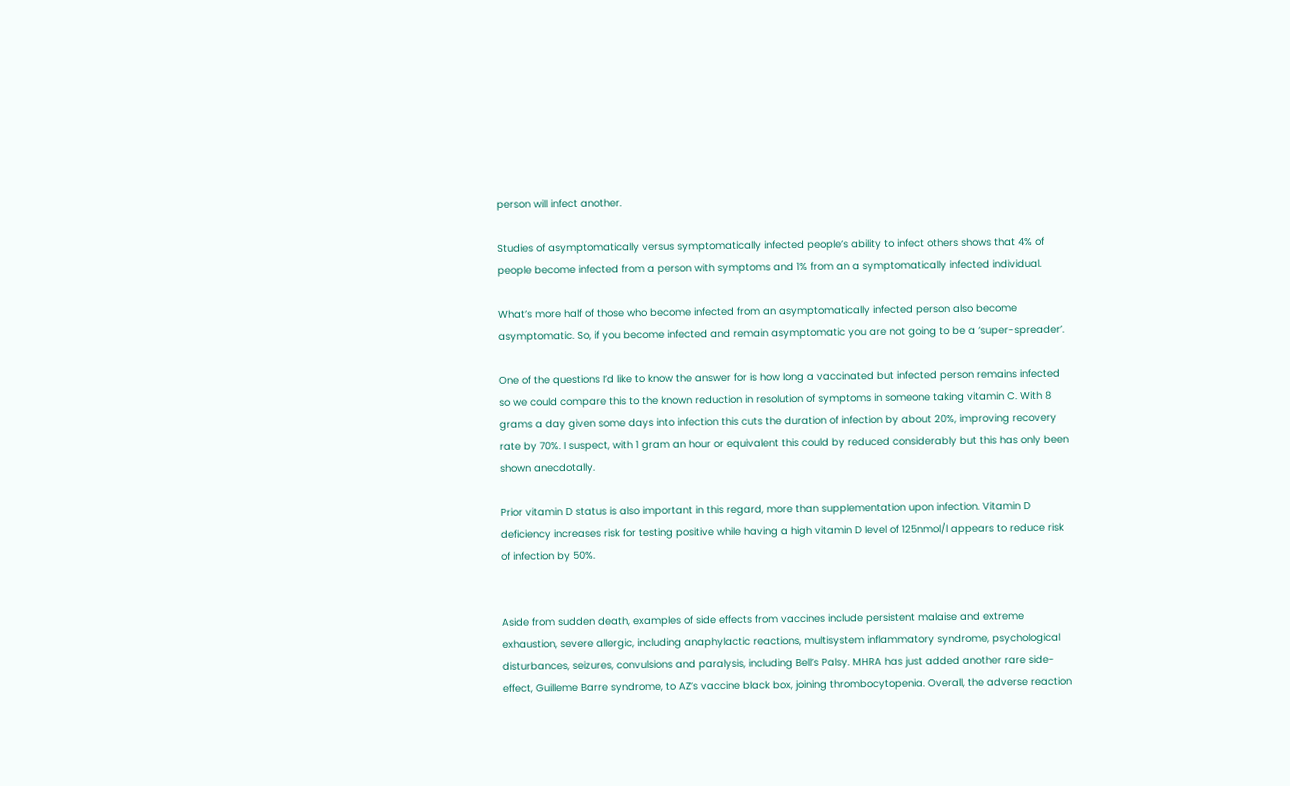person will infect another.

Studies of asymptomatically versus symptomatically infected people’s ability to infect others shows that 4% of people become infected from a person with symptoms and 1% from an a symptomatically infected individual.

What’s more half of those who become infected from an asymptomatically infected person also become asymptomatic. So, if you become infected and remain asymptomatic you are not going to be a ‘super-spreader’.

One of the questions I’d like to know the answer for is how long a vaccinated but infected person remains infected so we could compare this to the known reduction in resolution of symptoms in someone taking vitamin C. With 8 grams a day given some days into infection this cuts the duration of infection by about 20%, improving recovery rate by 70%. I suspect, with 1 gram an hour or equivalent this could by reduced considerably but this has only been shown anecdotally.

Prior vitamin D status is also important in this regard, more than supplementation upon infection. Vitamin D deficiency increases risk for testing positive while having a high vitamin D level of 125nmol/l appears to reduce risk of infection by 50%.


Aside from sudden death, examples of side effects from vaccines include persistent malaise and extreme exhaustion, severe allergic, including anaphylactic reactions, multisystem inflammatory syndrome, psychological disturbances, seizures, convulsions and paralysis, including Bell’s Palsy. MHRA has just added another rare side-effect, Guilleme Barre syndrome, to AZ’s vaccine black box, joining thrombocytopenia. Overall, the adverse reaction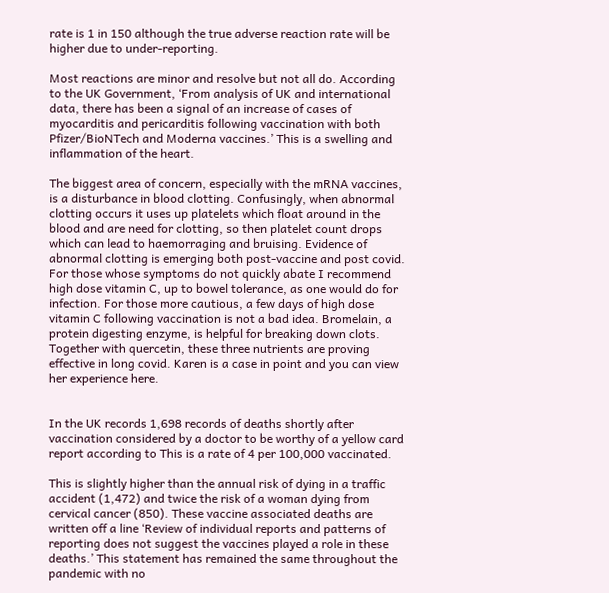rate is 1 in 150 although the true adverse reaction rate will be higher due to under-reporting.

Most reactions are minor and resolve but not all do. According to the UK Government, ‘From analysis of UK and international data, there has been a signal of an increase of cases of myocarditis and pericarditis following vaccination with both Pfizer/BioNTech and Moderna vaccines.’ This is a swelling and inflammation of the heart.

The biggest area of concern, especially with the mRNA vaccines, is a disturbance in blood clotting. Confusingly, when abnormal clotting occurs it uses up platelets which float around in the blood and are need for clotting, so then platelet count drops which can lead to haemorraging and bruising. Evidence of abnormal clotting is emerging both post-vaccine and post covid. For those whose symptoms do not quickly abate I recommend high dose vitamin C, up to bowel tolerance, as one would do for infection. For those more cautious, a few days of high dose vitamin C following vaccination is not a bad idea. Bromelain, a protein digesting enzyme, is helpful for breaking down clots. Together with quercetin, these three nutrients are proving effective in long covid. Karen is a case in point and you can view her experience here.


In the UK records 1,698 records of deaths shortly after vaccination considered by a doctor to be worthy of a yellow card report according to This is a rate of 4 per 100,000 vaccinated.

This is slightly higher than the annual risk of dying in a traffic accident (1,472) and twice the risk of a woman dying from cervical cancer (850). These vaccine associated deaths are written off a line ‘Review of individual reports and patterns of reporting does not suggest the vaccines played a role in these deaths.’ This statement has remained the same throughout the pandemic with no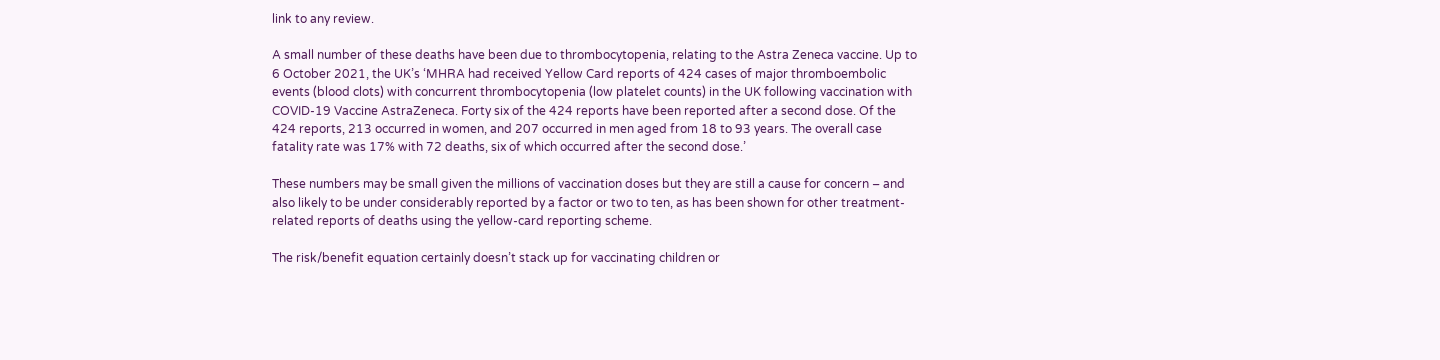link to any review.

A small number of these deaths have been due to thrombocytopenia, relating to the Astra Zeneca vaccine. Up to 6 October 2021, the UK’s ‘MHRA had received Yellow Card reports of 424 cases of major thromboembolic events (blood clots) with concurrent thrombocytopenia (low platelet counts) in the UK following vaccination with COVID-19 Vaccine AstraZeneca. Forty six of the 424 reports have been reported after a second dose. Of the 424 reports, 213 occurred in women, and 207 occurred in men aged from 18 to 93 years. The overall case fatality rate was 17% with 72 deaths, six of which occurred after the second dose.’

These numbers may be small given the millions of vaccination doses but they are still a cause for concern – and also likely to be under considerably reported by a factor or two to ten, as has been shown for other treatment-related reports of deaths using the yellow-card reporting scheme.

The risk/benefit equation certainly doesn’t stack up for vaccinating children or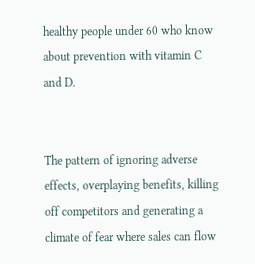healthy people under 60 who know about prevention with vitamin C and D.


The pattern of ignoring adverse effects, overplaying benefits, killing off competitors and generating a climate of fear where sales can flow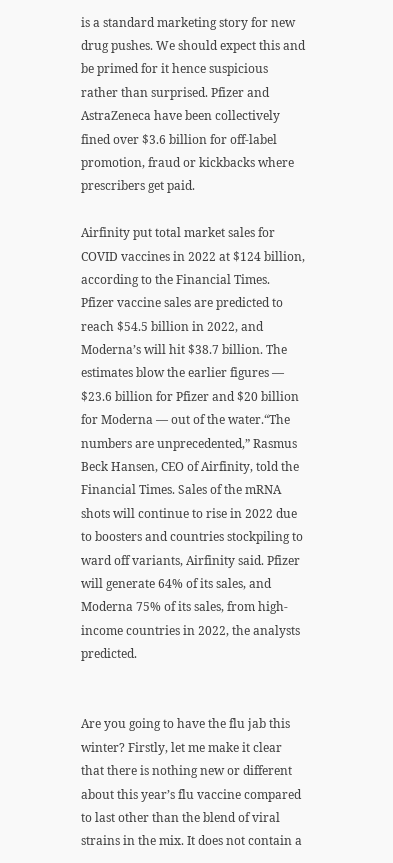is a standard marketing story for new drug pushes. We should expect this and be primed for it hence suspicious rather than surprised. Pfizer and AstraZeneca have been collectively fined over $3.6 billion for off-label promotion, fraud or kickbacks where prescribers get paid.

Airfinity put total market sales for COVID vaccines in 2022 at $124 billion, according to the Financial Times. Pfizer vaccine sales are predicted to reach $54.5 billion in 2022, and Moderna’s will hit $38.7 billion. The estimates blow the earlier figures — $23.6 billion for Pfizer and $20 billion for Moderna — out of the water.“The numbers are unprecedented,” Rasmus Beck Hansen, CEO of Airfinity, told the Financial Times. Sales of the mRNA shots will continue to rise in 2022 due to boosters and countries stockpiling to ward off variants, Airfinity said. Pfizer will generate 64% of its sales, and Moderna 75% of its sales, from high-income countries in 2022, the analysts predicted.


Are you going to have the flu jab this winter? Firstly, let me make it clear that there is nothing new or different about this year’s flu vaccine compared to last other than the blend of viral strains in the mix. It does not contain a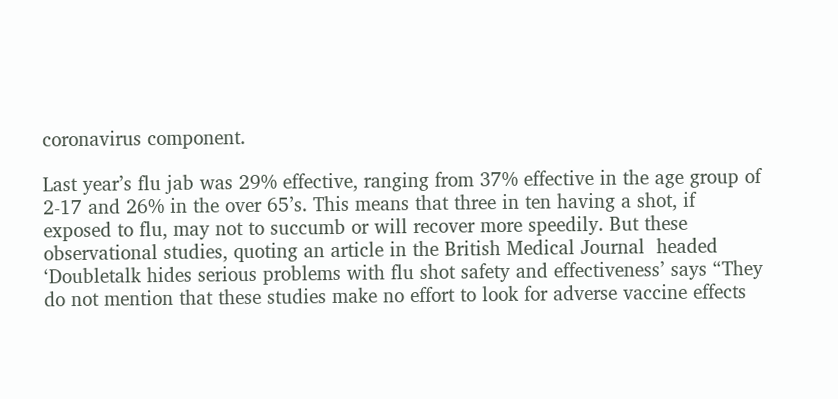coronavirus component.

Last year’s flu jab was 29% effective, ranging from 37% effective in the age group of 2-17 and 26% in the over 65’s. This means that three in ten having a shot, if exposed to flu, may not to succumb or will recover more speedily. But these observational studies, quoting an article in the British Medical Journal  headed ‘Doubletalk hides serious problems with flu shot safety and effectiveness’ says “They do not mention that these studies make no effort to look for adverse vaccine effects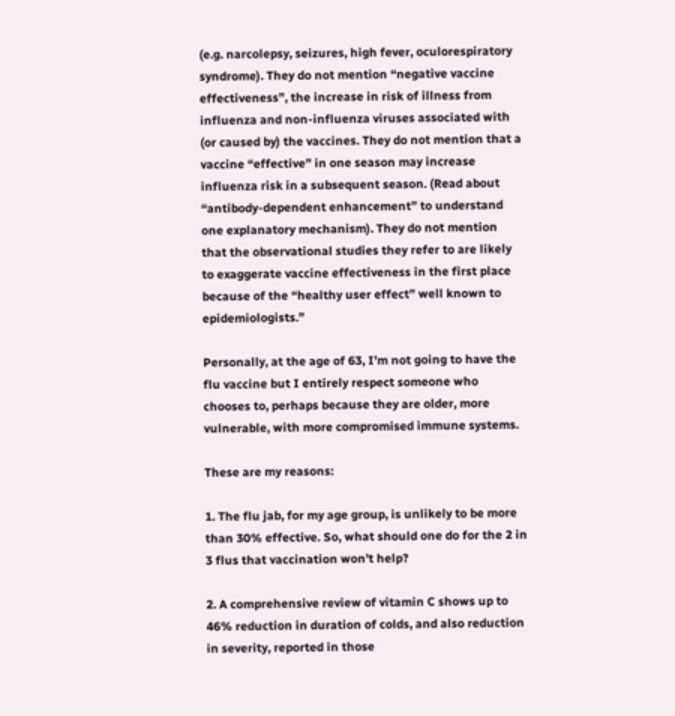(e.g. narcolepsy, seizures, high fever, oculorespiratory syndrome). They do not mention “negative vaccine effectiveness”, the increase in risk of illness from influenza and non-influenza viruses associated with (or caused by) the vaccines. They do not mention that a vaccine “effective” in one season may increase influenza risk in a subsequent season. (Read about “antibody-dependent enhancement” to understand one explanatory mechanism). They do not mention that the observational studies they refer to are likely to exaggerate vaccine effectiveness in the first place because of the “healthy user effect” well known to epidemiologists.”

Personally, at the age of 63, I’m not going to have the flu vaccine but I entirely respect someone who chooses to, perhaps because they are older, more vulnerable, with more compromised immune systems.

These are my reasons:

1. The flu jab, for my age group, is unlikely to be more than 30% effective. So, what should one do for the 2 in 3 flus that vaccination won’t help?

2. A comprehensive review of vitamin C shows up to 46% reduction in duration of colds, and also reduction in severity, reported in those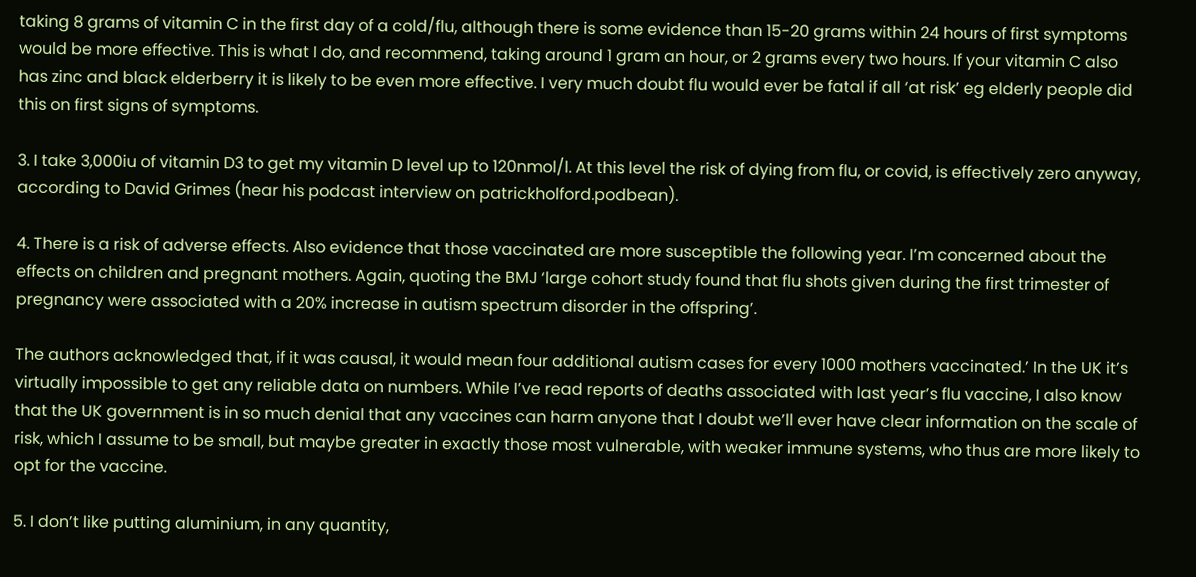taking 8 grams of vitamin C in the first day of a cold/flu, although there is some evidence than 15-20 grams within 24 hours of first symptoms would be more effective. This is what I do, and recommend, taking around 1 gram an hour, or 2 grams every two hours. If your vitamin C also has zinc and black elderberry it is likely to be even more effective. I very much doubt flu would ever be fatal if all ‘at risk’ eg elderly people did this on first signs of symptoms.

3. I take 3,000iu of vitamin D3 to get my vitamin D level up to 120nmol/l. At this level the risk of dying from flu, or covid, is effectively zero anyway, according to David Grimes (hear his podcast interview on patrickholford.podbean).

4. There is a risk of adverse effects. Also evidence that those vaccinated are more susceptible the following year. I’m concerned about the effects on children and pregnant mothers. Again, quoting the BMJ ‘large cohort study found that flu shots given during the first trimester of pregnancy were associated with a 20% increase in autism spectrum disorder in the offspring’.

The authors acknowledged that, if it was causal, it would mean four additional autism cases for every 1000 mothers vaccinated.’ In the UK it’s virtually impossible to get any reliable data on numbers. While I’ve read reports of deaths associated with last year’s flu vaccine, I also know that the UK government is in so much denial that any vaccines can harm anyone that I doubt we’ll ever have clear information on the scale of risk, which I assume to be small, but maybe greater in exactly those most vulnerable, with weaker immune systems, who thus are more likely to opt for the vaccine.

5. I don’t like putting aluminium, in any quantity,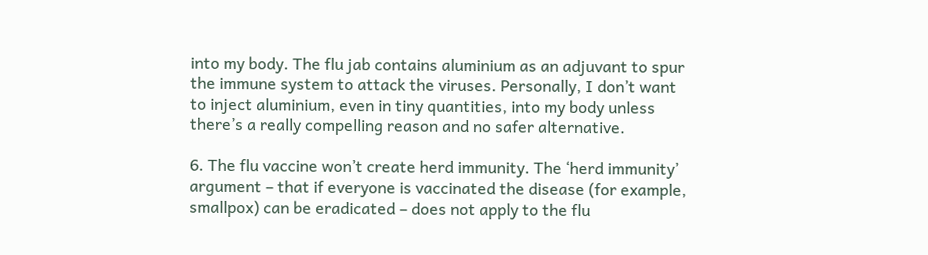into my body. The flu jab contains aluminium as an adjuvant to spur the immune system to attack the viruses. Personally, I don’t want to inject aluminium, even in tiny quantities, into my body unless there’s a really compelling reason and no safer alternative.

6. The flu vaccine won’t create herd immunity. The ‘herd immunity’ argument – that if everyone is vaccinated the disease (for example, smallpox) can be eradicated – does not apply to the flu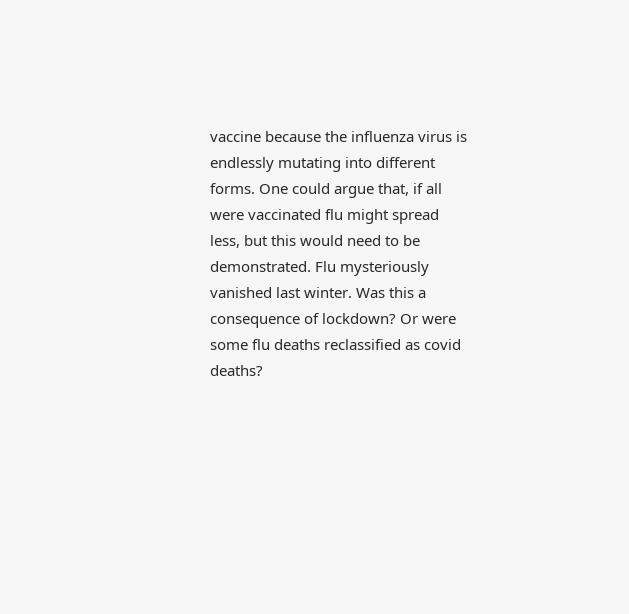vaccine because the influenza virus is endlessly mutating into different forms. One could argue that, if all were vaccinated flu might spread less, but this would need to be demonstrated. Flu mysteriously vanished last winter. Was this a consequence of lockdown? Or were some flu deaths reclassified as covid deaths?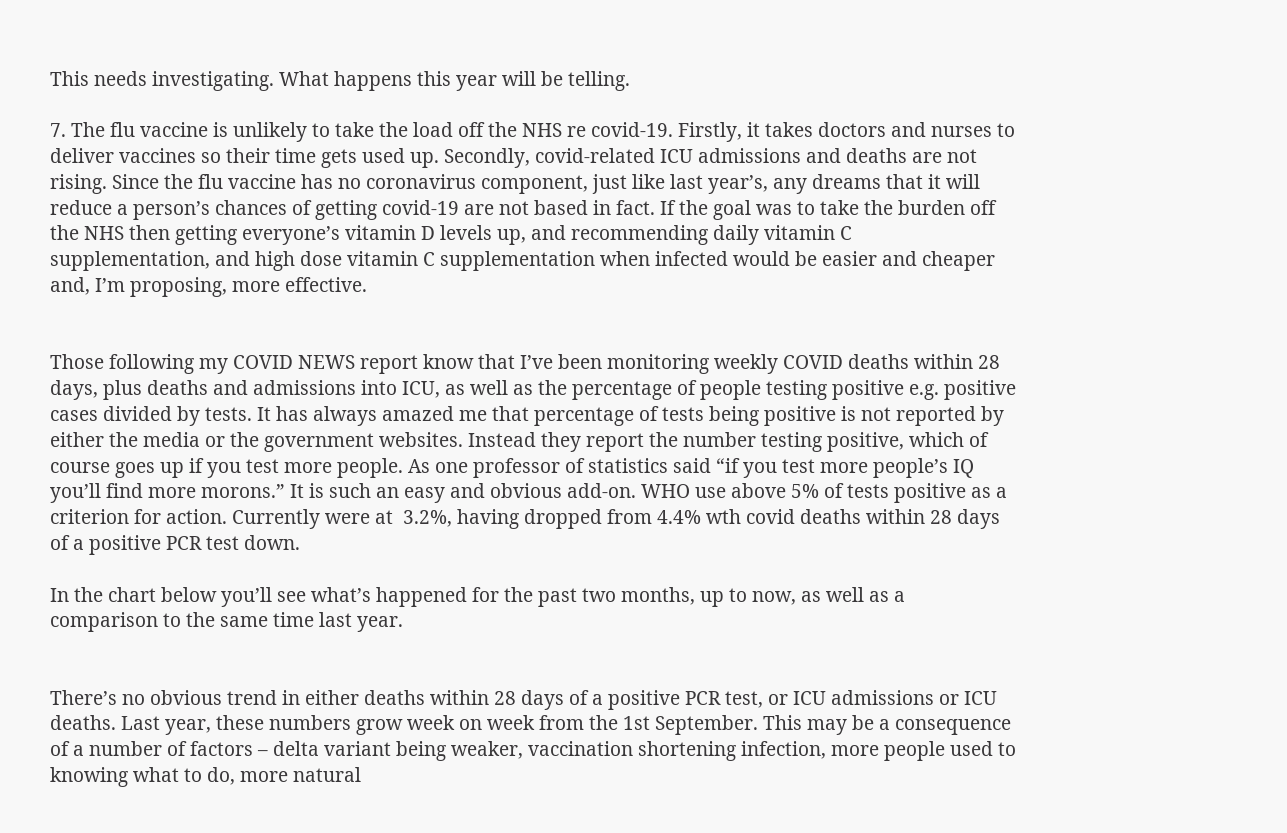This needs investigating. What happens this year will be telling.

7. The flu vaccine is unlikely to take the load off the NHS re covid-19. Firstly, it takes doctors and nurses to deliver vaccines so their time gets used up. Secondly, covid-related ICU admissions and deaths are not rising. Since the flu vaccine has no coronavirus component, just like last year’s, any dreams that it will reduce a person’s chances of getting covid-19 are not based in fact. If the goal was to take the burden off the NHS then getting everyone’s vitamin D levels up, and recommending daily vitamin C supplementation, and high dose vitamin C supplementation when infected would be easier and cheaper and, I’m proposing, more effective.


Those following my COVID NEWS report know that I’ve been monitoring weekly COVID deaths within 28 days, plus deaths and admissions into ICU, as well as the percentage of people testing positive e.g. positive cases divided by tests. It has always amazed me that percentage of tests being positive is not reported by either the media or the government websites. Instead they report the number testing positive, which of course goes up if you test more people. As one professor of statistics said “if you test more people’s IQ you’ll find more morons.” It is such an easy and obvious add-on. WHO use above 5% of tests positive as a criterion for action. Currently were at  3.2%, having dropped from 4.4% wth covid deaths within 28 days of a positive PCR test down.

In the chart below you’ll see what’s happened for the past two months, up to now, as well as a comparison to the same time last year.


There’s no obvious trend in either deaths within 28 days of a positive PCR test, or ICU admissions or ICU deaths. Last year, these numbers grow week on week from the 1st September. This may be a consequence of a number of factors – delta variant being weaker, vaccination shortening infection, more people used to knowing what to do, more natural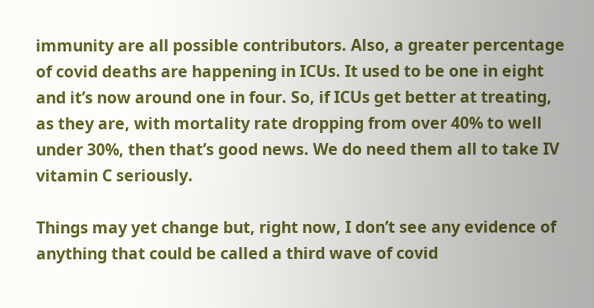immunity are all possible contributors. Also, a greater percentage of covid deaths are happening in ICUs. It used to be one in eight and it’s now around one in four. So, if ICUs get better at treating, as they are, with mortality rate dropping from over 40% to well under 30%, then that’s good news. We do need them all to take IV vitamin C seriously.

Things may yet change but, right now, I don’t see any evidence of anything that could be called a third wave of covid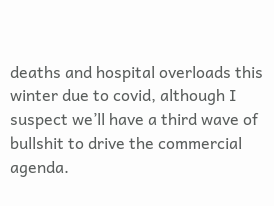deaths and hospital overloads this winter due to covid, although I suspect we’ll have a third wave of bullshit to drive the commercial agenda.